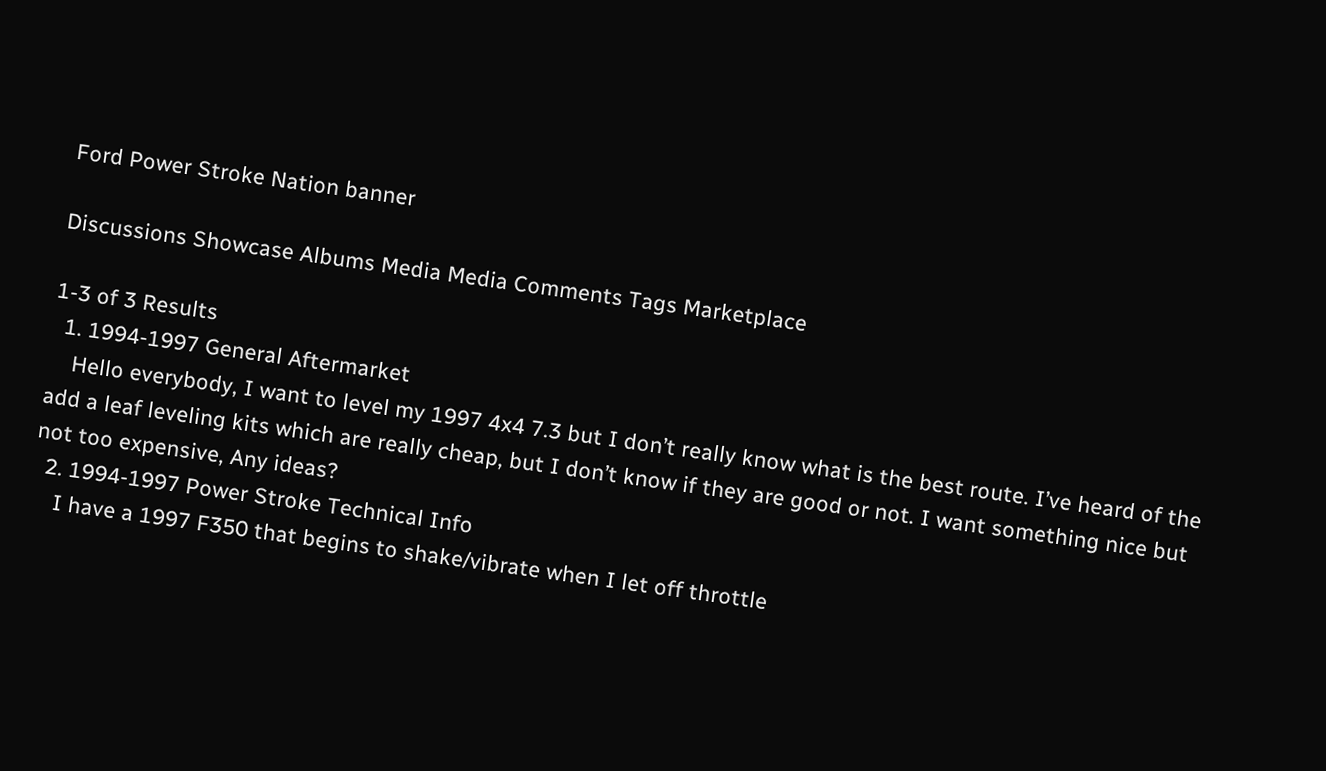Ford Power Stroke Nation banner

Discussions Showcase Albums Media Media Comments Tags Marketplace

1-3 of 3 Results
  1. 1994-1997 General Aftermarket
    Hello everybody, I want to level my 1997 4x4 7.3 but I don’t really know what is the best route. I’ve heard of the add a leaf leveling kits which are really cheap, but I don’t know if they are good or not. I want something nice but not too expensive, Any ideas?
  2. 1994-1997 Power Stroke Technical Info
    I have a 1997 F350 that begins to shake/vibrate when I let off throttle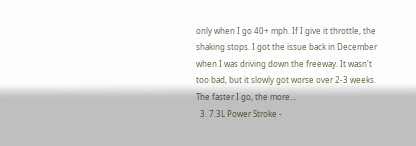only when I go 40+ mph. If I give it throttle, the shaking stops. I got the issue back in December when I was driving down the freeway. It wasn't too bad, but it slowly got worse over 2-3 weeks. The faster I go, the more...
  3. 7.3L Power Stroke -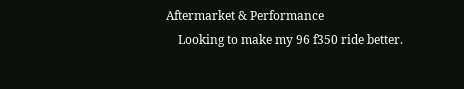Aftermarket & Performance
    Looking to make my 96 f350 ride better.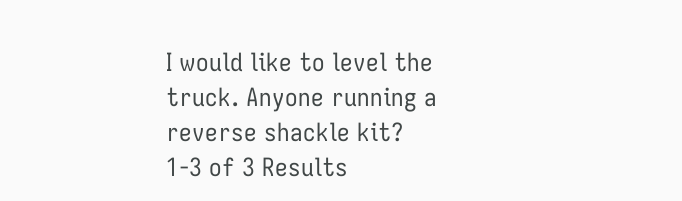I would like to level the truck. Anyone running a reverse shackle kit?
1-3 of 3 Results